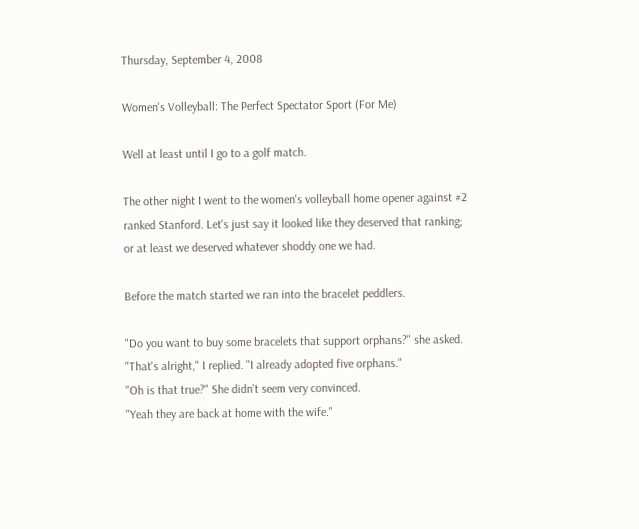Thursday, September 4, 2008

Women's Volleyball: The Perfect Spectator Sport (For Me)

Well at least until I go to a golf match.

The other night I went to the women's volleyball home opener against #2 ranked Stanford. Let's just say it looked like they deserved that ranking; or at least we deserved whatever shoddy one we had.

Before the match started we ran into the bracelet peddlers.

"Do you want to buy some bracelets that support orphans?" she asked.
"That's alright," I replied. "I already adopted five orphans."
"Oh is that true?" She didn't seem very convinced.
"Yeah they are back at home with the wife."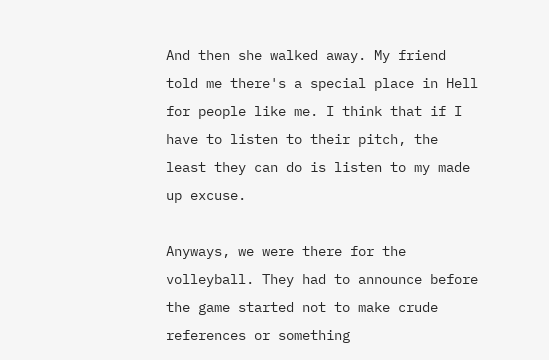And then she walked away. My friend told me there's a special place in Hell for people like me. I think that if I have to listen to their pitch, the least they can do is listen to my made up excuse.

Anyways, we were there for the volleyball. They had to announce before the game started not to make crude references or something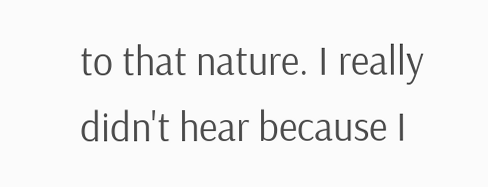to that nature. I really didn't hear because I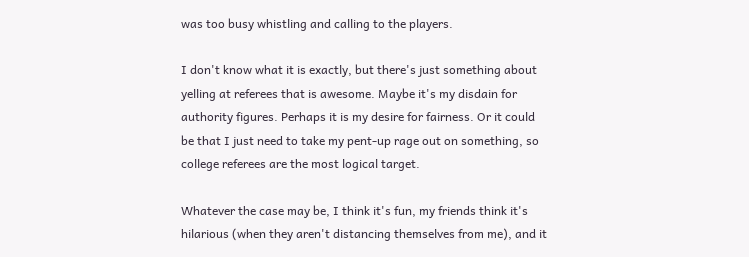was too busy whistling and calling to the players.

I don't know what it is exactly, but there's just something about yelling at referees that is awesome. Maybe it's my disdain for authority figures. Perhaps it is my desire for fairness. Or it could be that I just need to take my pent-up rage out on something, so college referees are the most logical target.

Whatever the case may be, I think it's fun, my friends think it's hilarious (when they aren't distancing themselves from me), and it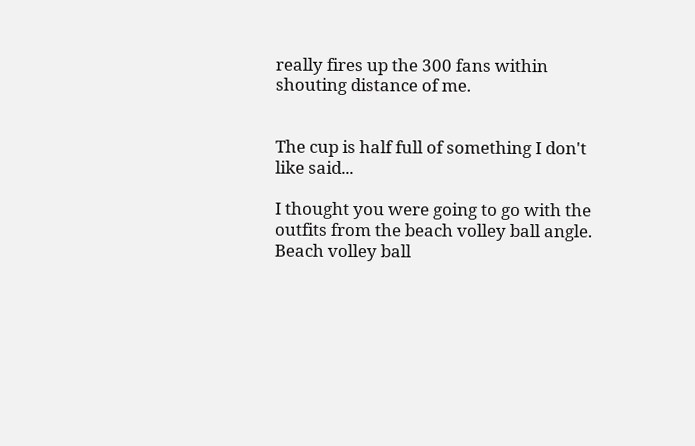really fires up the 300 fans within shouting distance of me.


The cup is half full of something I don't like said...

I thought you were going to go with the outfits from the beach volley ball angle. Beach volley ball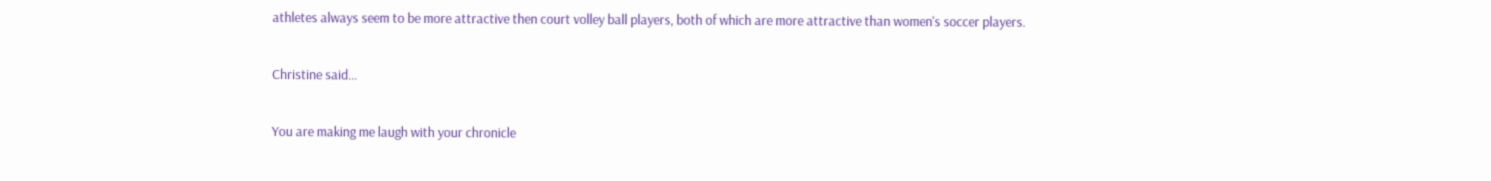athletes always seem to be more attractive then court volley ball players, both of which are more attractive than women's soccer players.

Christine said...

You are making me laugh with your chronicle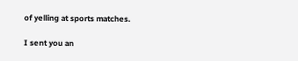of yelling at sports matches.

I sent you an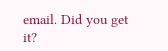email. Did you get it?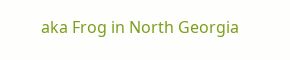aka Frog in North Georgia